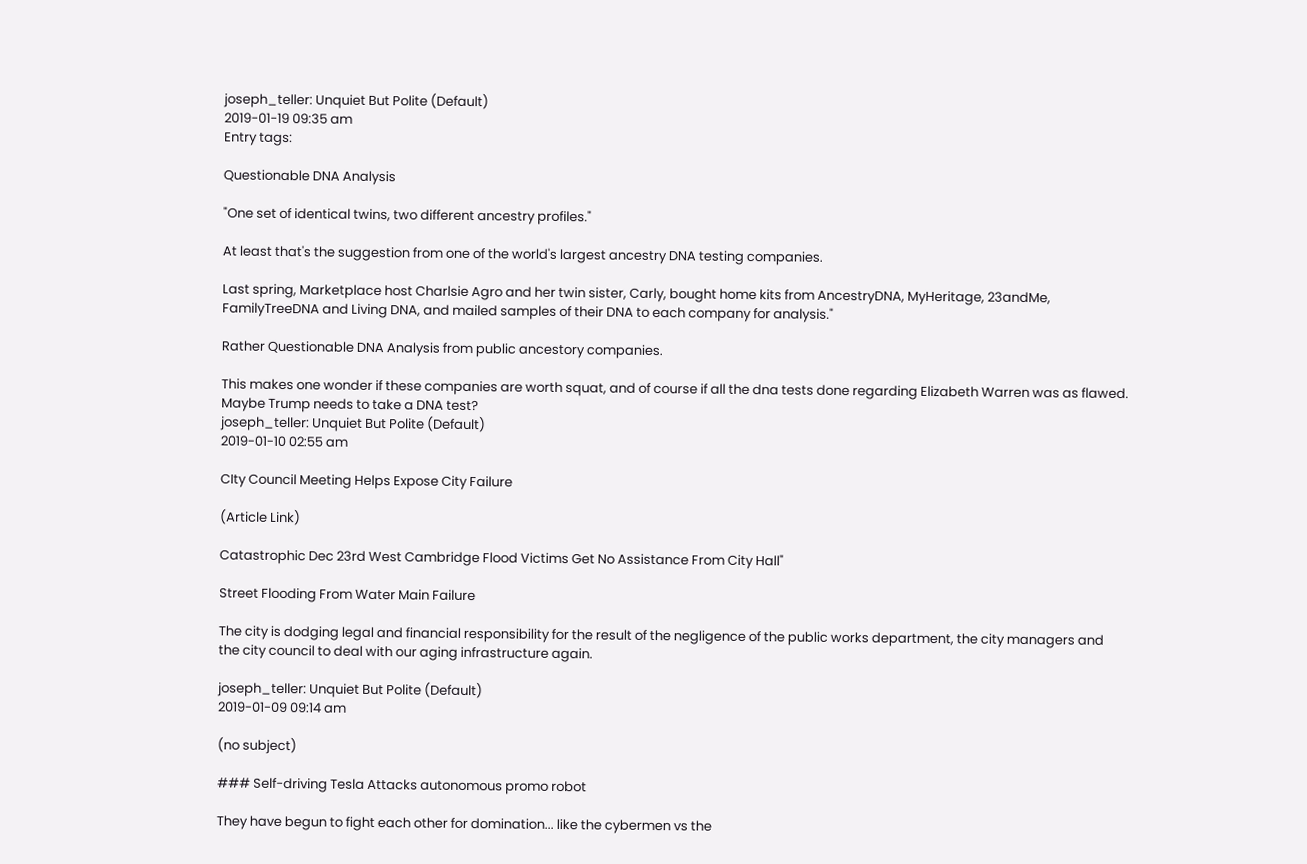joseph_teller: Unquiet But Polite (Default)
2019-01-19 09:35 am
Entry tags:

Questionable DNA Analysis

"One set of identical twins, two different ancestry profiles."

At least that's the suggestion from one of the world's largest ancestry DNA testing companies.

Last spring, Marketplace host Charlsie Agro and her twin sister, Carly, bought home kits from AncestryDNA, MyHeritage, 23andMe, FamilyTreeDNA and Living DNA, and mailed samples of their DNA to each company for analysis."

Rather Questionable DNA Analysis from public ancestory companies.

This makes one wonder if these companies are worth squat, and of course if all the dna tests done regarding Elizabeth Warren was as flawed. Maybe Trump needs to take a DNA test?
joseph_teller: Unquiet But Polite (Default)
2019-01-10 02:55 am

CIty Council Meeting Helps Expose City Failure

(Article Link)

Catastrophic Dec 23rd West Cambridge Flood Victims Get No Assistance From City Hall"

Street Flooding From Water Main Failure

The city is dodging legal and financial responsibility for the result of the negligence of the public works department, the city managers and the city council to deal with our aging infrastructure again.

joseph_teller: Unquiet But Polite (Default)
2019-01-09 09:14 am

(no subject)

### Self-driving Tesla Attacks autonomous promo robot

They have begun to fight each other for domination... like the cybermen vs the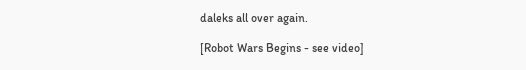daleks all over again.

[Robot Wars Begins - see video]